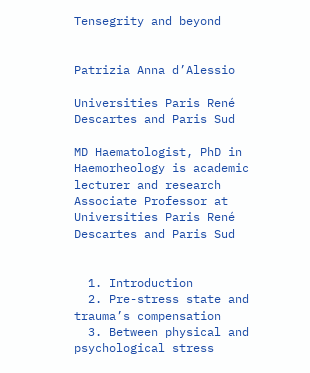Tensegrity and beyond


Patrizia Anna d’Alessio

Universities Paris René Descartes and Paris Sud

MD Haematologist, PhD in Haemorheology is academic lecturer and research Associate Professor at Universities Paris René Descartes and Paris Sud


  1. Introduction
  2. Pre-stress state and trauma’s compensation
  3. Between physical and psychological stress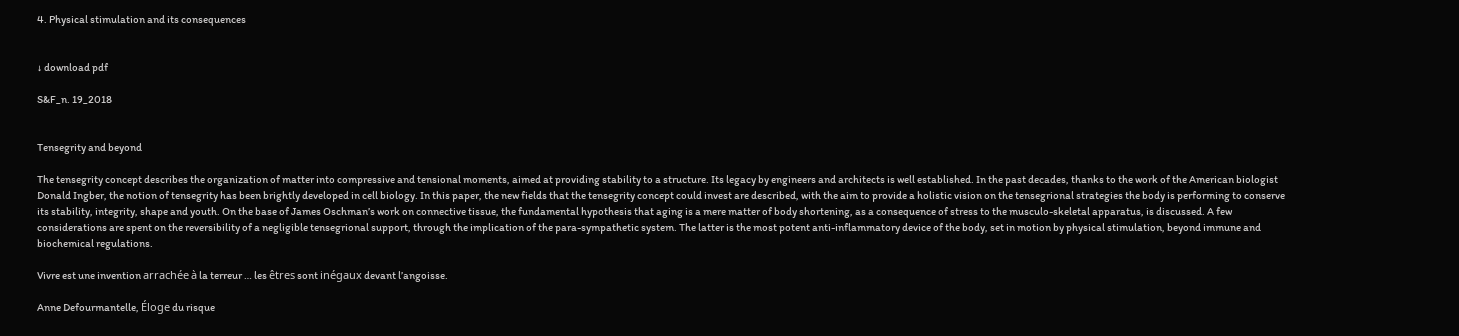4. Physical stimulation and its consequences


↓ download pdf

S&F_n. 19_2018


Tensegrity and beyond

The tensegrity concept describes the organization of matter into compressive and tensional moments, aimed at providing stability to a structure. Its legacy by engineers and architects is well established. In the past decades, thanks to the work of the American biologist Donald Ingber, the notion of tensegrity has been brightly developed in cell biology. In this paper, the new fields that the tensegrity concept could invest are described, with the aim to provide a holistic vision on the tensegrional strategies the body is performing to conserve its stability, integrity, shape and youth. On the base of James Oschman’s work on connective tissue, the fundamental hypothesis that aging is a mere matter of body shortening, as a consequence of stress to the musculo-skeletal apparatus, is discussed. A few considerations are spent on the reversibility of a negligible tensegrional support, through the implication of the para-sympathetic system. The latter is the most potent anti-inflammatory device of the body, set in motion by physical stimulation, beyond immune and biochemical regulations.

Vivre est une invention arrachée à la terreur … les êtres sont inégaux devant l’angoisse.

Anne Defourmantelle, Éloge du risque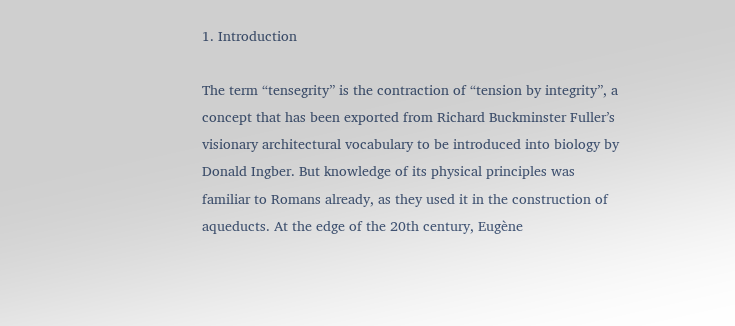1. Introduction

The term “tensegrity” is the contraction of “tension by integrity”, a concept that has been exported from Richard Buckminster Fuller’s visionary architectural vocabulary to be introduced into biology by Donald Ingber. But knowledge of its physical principles was familiar to Romans already, as they used it in the construction of aqueducts. At the edge of the 20th century, Eugène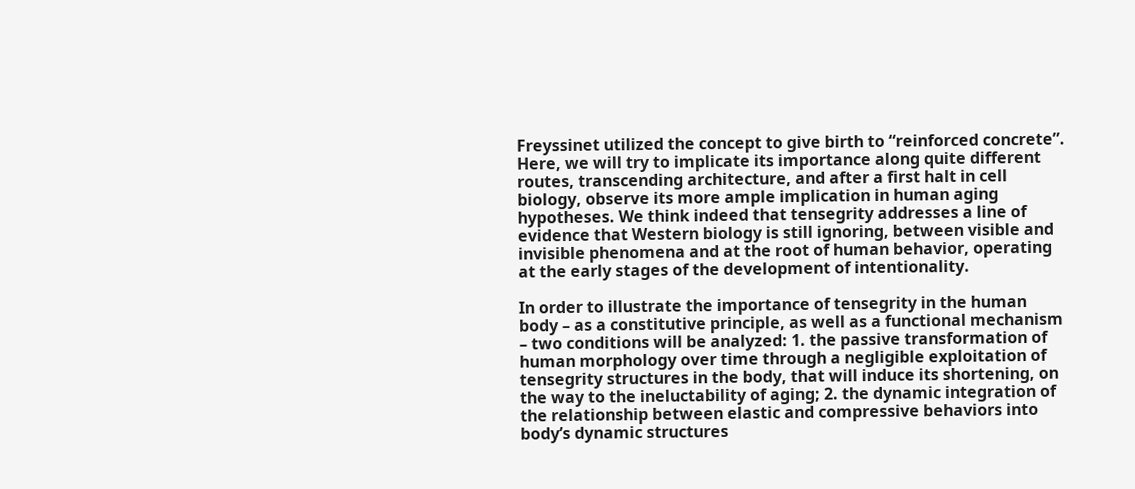Freyssinet utilized the concept to give birth to “reinforced concrete”. Here, we will try to implicate its importance along quite different routes, transcending architecture, and after a first halt in cell biology, observe its more ample implication in human aging hypotheses. We think indeed that tensegrity addresses a line of evidence that Western biology is still ignoring, between visible and invisible phenomena and at the root of human behavior, operating at the early stages of the development of intentionality.

In order to illustrate the importance of tensegrity in the human body – as a constitutive principle, as well as a functional mechanism – two conditions will be analyzed: 1. the passive transformation of human morphology over time through a negligible exploitation of tensegrity structures in the body, that will induce its shortening, on the way to the ineluctability of aging; 2. the dynamic integration of the relationship between elastic and compressive behaviors into body’s dynamic structures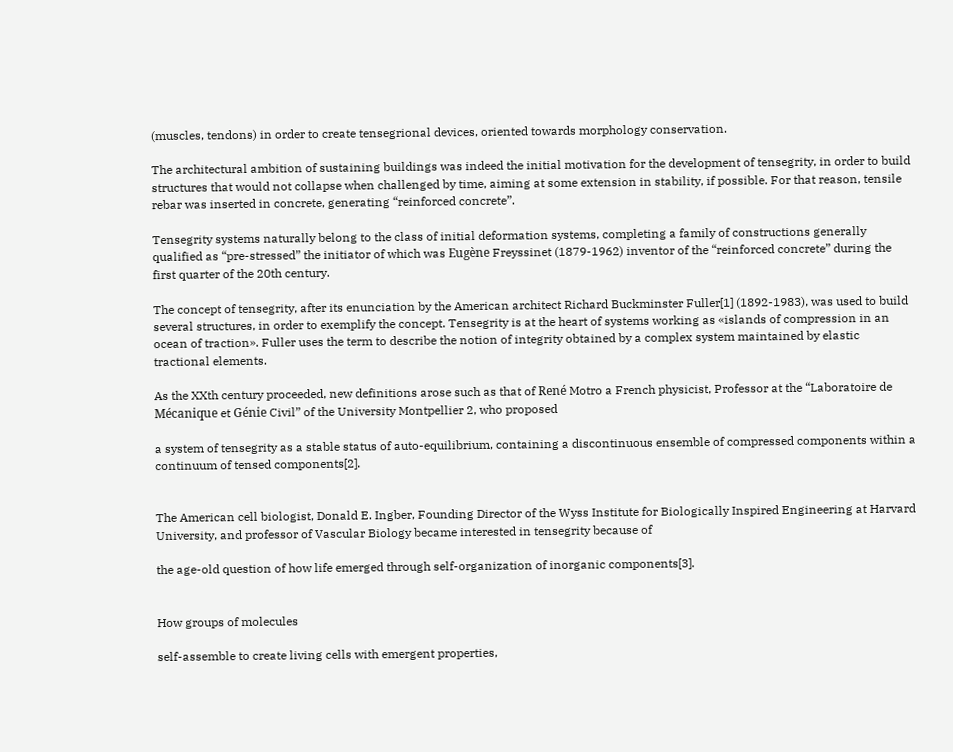(muscles, tendons) in order to create tensegrional devices, oriented towards morphology conservation.

The architectural ambition of sustaining buildings was indeed the initial motivation for the development of tensegrity, in order to build structures that would not collapse when challenged by time, aiming at some extension in stability, if possible. For that reason, tensile rebar was inserted in concrete, generating “reinforced concrete”.

Tensegrity systems naturally belong to the class of initial deformation systems, completing a family of constructions generally qualified as “pre-stressed” the initiator of which was Eugène Freyssinet (1879-1962) inventor of the “reinforced concrete” during the first quarter of the 20th century.

The concept of tensegrity, after its enunciation by the American architect Richard Buckminster Fuller[1] (1892-1983), was used to build several structures, in order to exemplify the concept. Tensegrity is at the heart of systems working as «islands of compression in an ocean of traction». Fuller uses the term to describe the notion of integrity obtained by a complex system maintained by elastic tractional elements.

As the XXth century proceeded, new definitions arose such as that of René Motro a French physicist, Professor at the “Laboratoire de Mécanique et Génie Civil” of the University Montpellier 2, who proposed

a system of tensegrity as a stable status of auto-equilibrium, containing a discontinuous ensemble of compressed components within a continuum of tensed components[2].


The American cell biologist, Donald E. Ingber, Founding Director of the Wyss Institute for Biologically Inspired Engineering at Harvard University, and professor of Vascular Biology became interested in tensegrity because of

the age-old question of how life emerged through self-organization of inorganic components[3].


How groups of molecules

self-assemble to create living cells with emergent properties,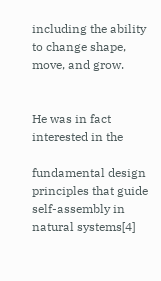including the ability to change shape, move, and grow.


He was in fact interested in the

fundamental design principles that guide self-assembly in natural systems[4]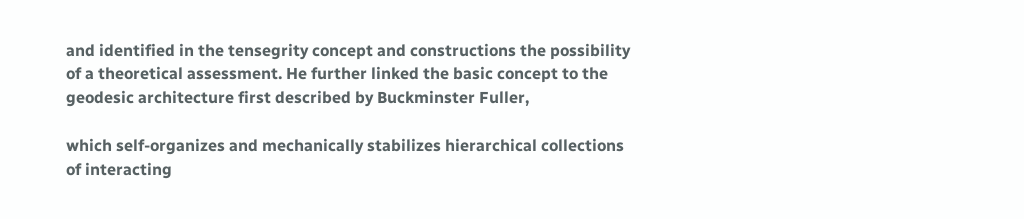and identified in the tensegrity concept and constructions the possibility of a theoretical assessment. He further linked the basic concept to the geodesic architecture first described by Buckminster Fuller,

which self-organizes and mechanically stabilizes hierarchical collections of interacting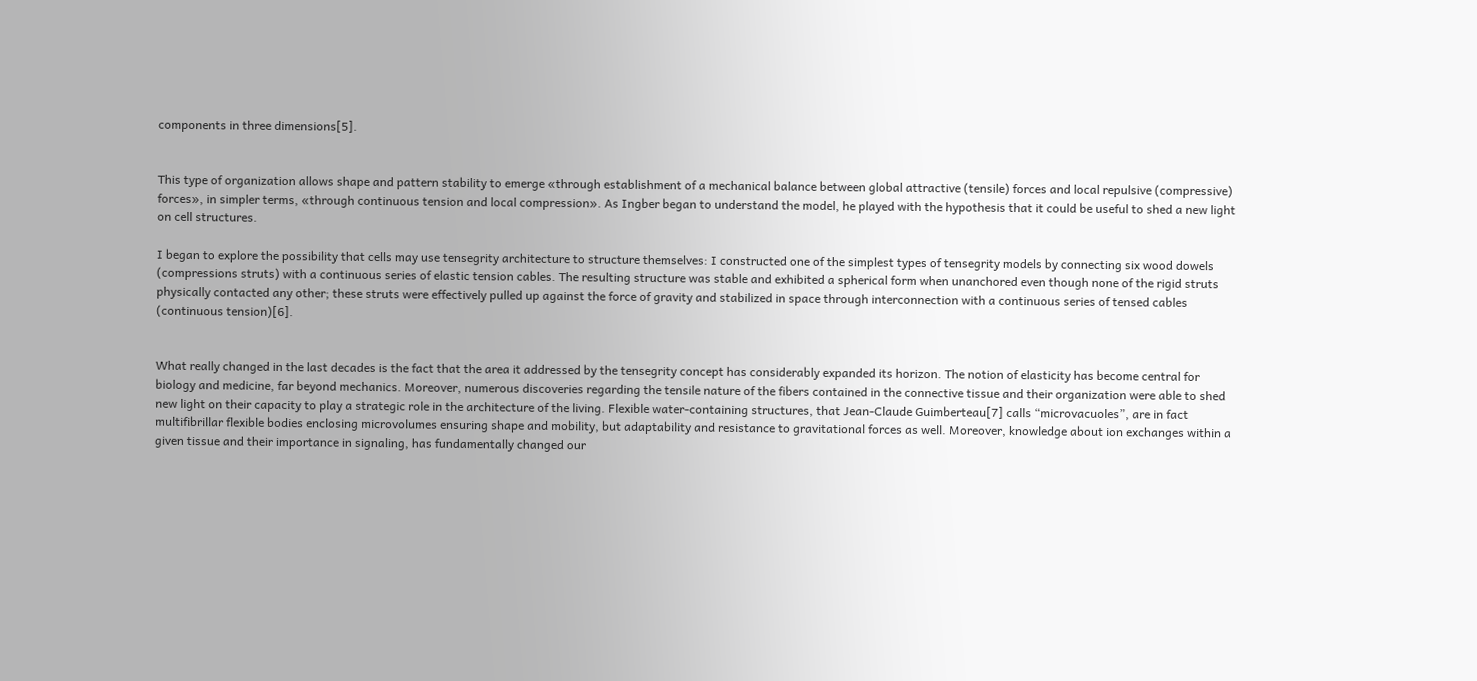components in three dimensions[5].


This type of organization allows shape and pattern stability to emerge «through establishment of a mechanical balance between global attractive (tensile) forces and local repulsive (compressive) forces», in simpler terms, «through continuous tension and local compression». As Ingber began to understand the model, he played with the hypothesis that it could be useful to shed a new light on cell structures.

I began to explore the possibility that cells may use tensegrity architecture to structure themselves: I constructed one of the simplest types of tensegrity models by connecting six wood dowels (compressions struts) with a continuous series of elastic tension cables. The resulting structure was stable and exhibited a spherical form when unanchored even though none of the rigid struts physically contacted any other; these struts were effectively pulled up against the force of gravity and stabilized in space through interconnection with a continuous series of tensed cables (continuous tension)[6].


What really changed in the last decades is the fact that the area it addressed by the tensegrity concept has considerably expanded its horizon. The notion of elasticity has become central for biology and medicine, far beyond mechanics. Moreover, numerous discoveries regarding the tensile nature of the fibers contained in the connective tissue and their organization were able to shed new light on their capacity to play a strategic role in the architecture of the living. Flexible water-containing structures, that Jean-Claude Guimberteau[7] calls “microvacuoles”, are in fact multifibrillar flexible bodies enclosing microvolumes ensuring shape and mobility, but adaptability and resistance to gravitational forces as well. Moreover, knowledge about ion exchanges within a given tissue and their importance in signaling, has fundamentally changed our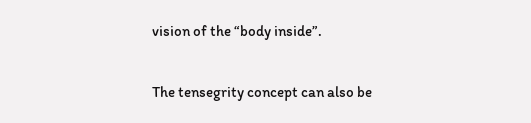vision of the “body inside”.

The tensegrity concept can also be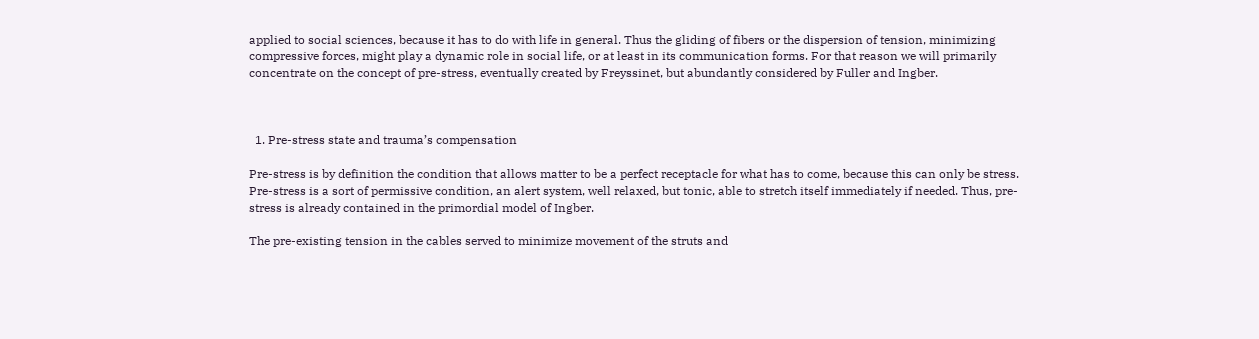applied to social sciences, because it has to do with life in general. Thus the gliding of fibers or the dispersion of tension, minimizing compressive forces, might play a dynamic role in social life, or at least in its communication forms. For that reason we will primarily concentrate on the concept of pre-stress, eventually created by Freyssinet, but abundantly considered by Fuller and Ingber.



  1. Pre-stress state and trauma’s compensation

Pre-stress is by definition the condition that allows matter to be a perfect receptacle for what has to come, because this can only be stress. Pre-stress is a sort of permissive condition, an alert system, well relaxed, but tonic, able to stretch itself immediately if needed. Thus, pre-stress is already contained in the primordial model of Ingber.

The pre-existing tension in the cables served to minimize movement of the struts and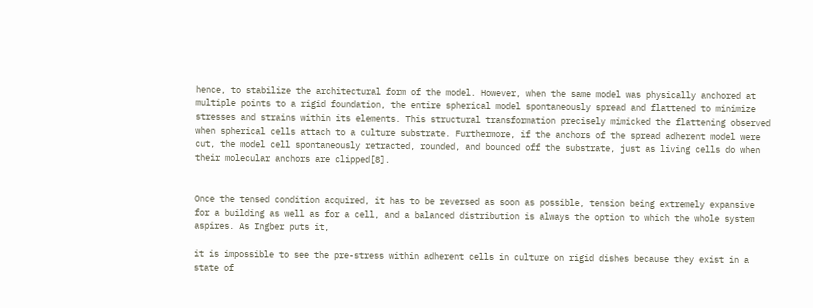hence, to stabilize the architectural form of the model. However, when the same model was physically anchored at multiple points to a rigid foundation, the entire spherical model spontaneously spread and flattened to minimize stresses and strains within its elements. This structural transformation precisely mimicked the flattening observed when spherical cells attach to a culture substrate. Furthermore, if the anchors of the spread adherent model were cut, the model cell spontaneously retracted, rounded, and bounced off the substrate, just as living cells do when their molecular anchors are clipped[8].


Once the tensed condition acquired, it has to be reversed as soon as possible, tension being extremely expansive for a building as well as for a cell, and a balanced distribution is always the option to which the whole system aspires. As Ingber puts it,

it is impossible to see the pre-stress within adherent cells in culture on rigid dishes because they exist in a state of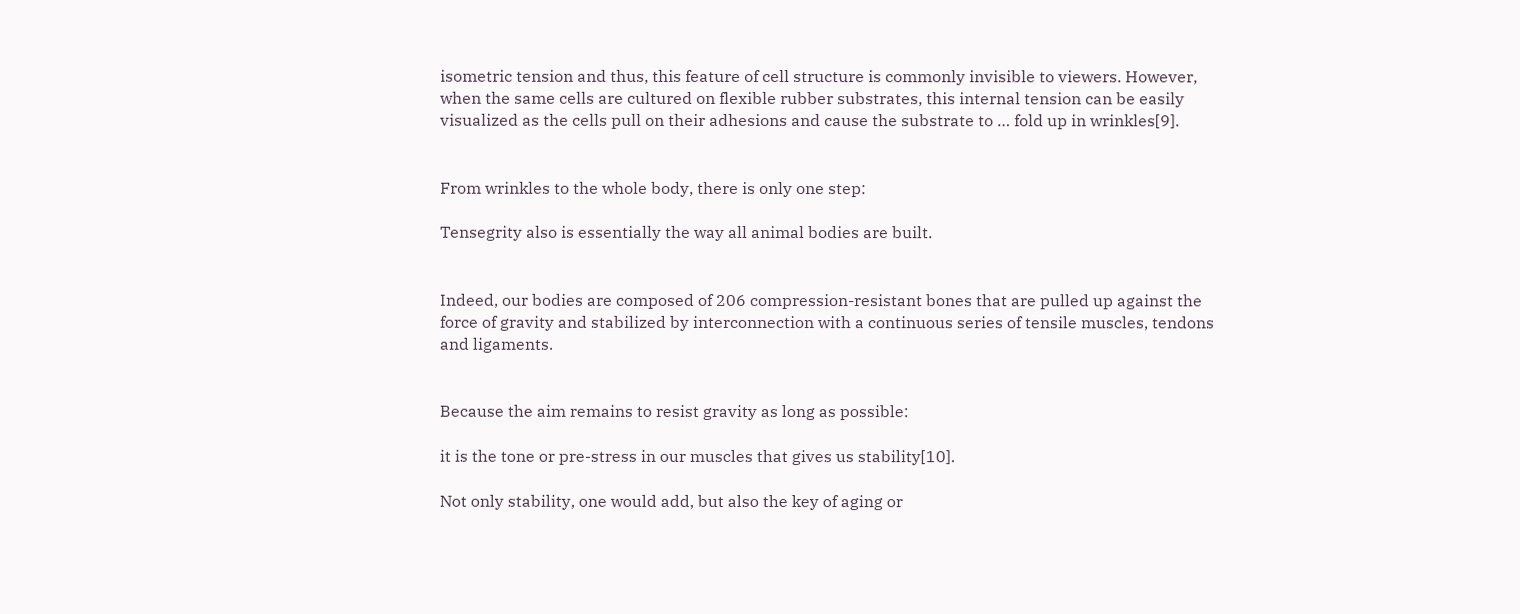isometric tension and thus, this feature of cell structure is commonly invisible to viewers. However, when the same cells are cultured on flexible rubber substrates, this internal tension can be easily visualized as the cells pull on their adhesions and cause the substrate to … fold up in wrinkles[9].


From wrinkles to the whole body, there is only one step:

Tensegrity also is essentially the way all animal bodies are built.


Indeed, our bodies are composed of 206 compression-resistant bones that are pulled up against the force of gravity and stabilized by interconnection with a continuous series of tensile muscles, tendons and ligaments.


Because the aim remains to resist gravity as long as possible:

it is the tone or pre-stress in our muscles that gives us stability[10].

Not only stability, one would add, but also the key of aging or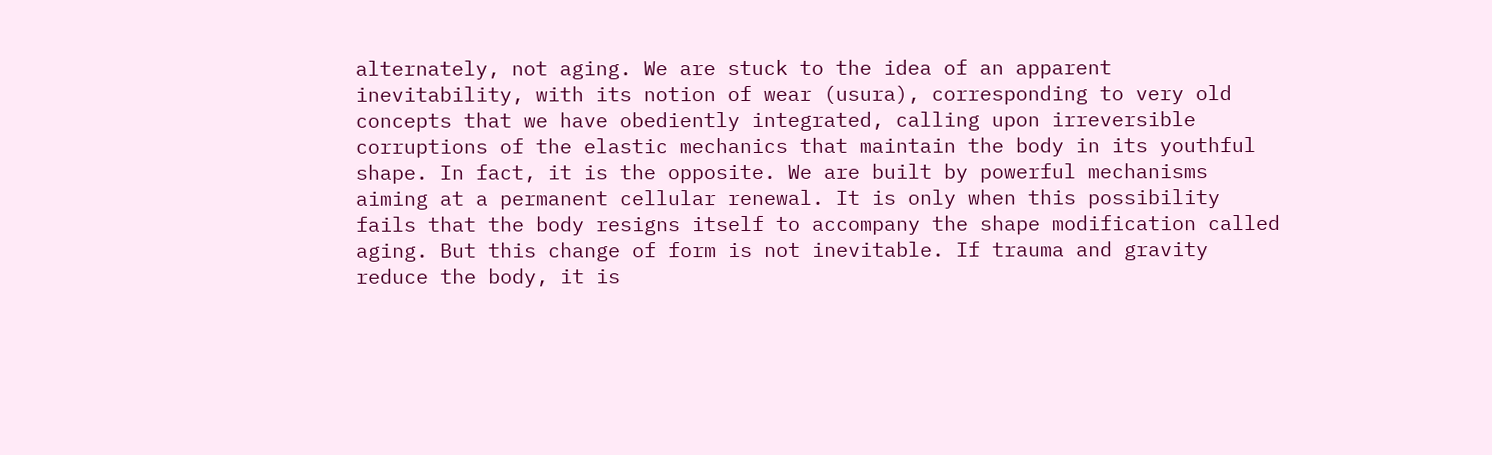alternately, not aging. We are stuck to the idea of an apparent inevitability, with its notion of wear (usura), corresponding to very old concepts that we have obediently integrated, calling upon irreversible corruptions of the elastic mechanics that maintain the body in its youthful shape. In fact, it is the opposite. We are built by powerful mechanisms aiming at a permanent cellular renewal. It is only when this possibility fails that the body resigns itself to accompany the shape modification called aging. But this change of form is not inevitable. If trauma and gravity reduce the body, it is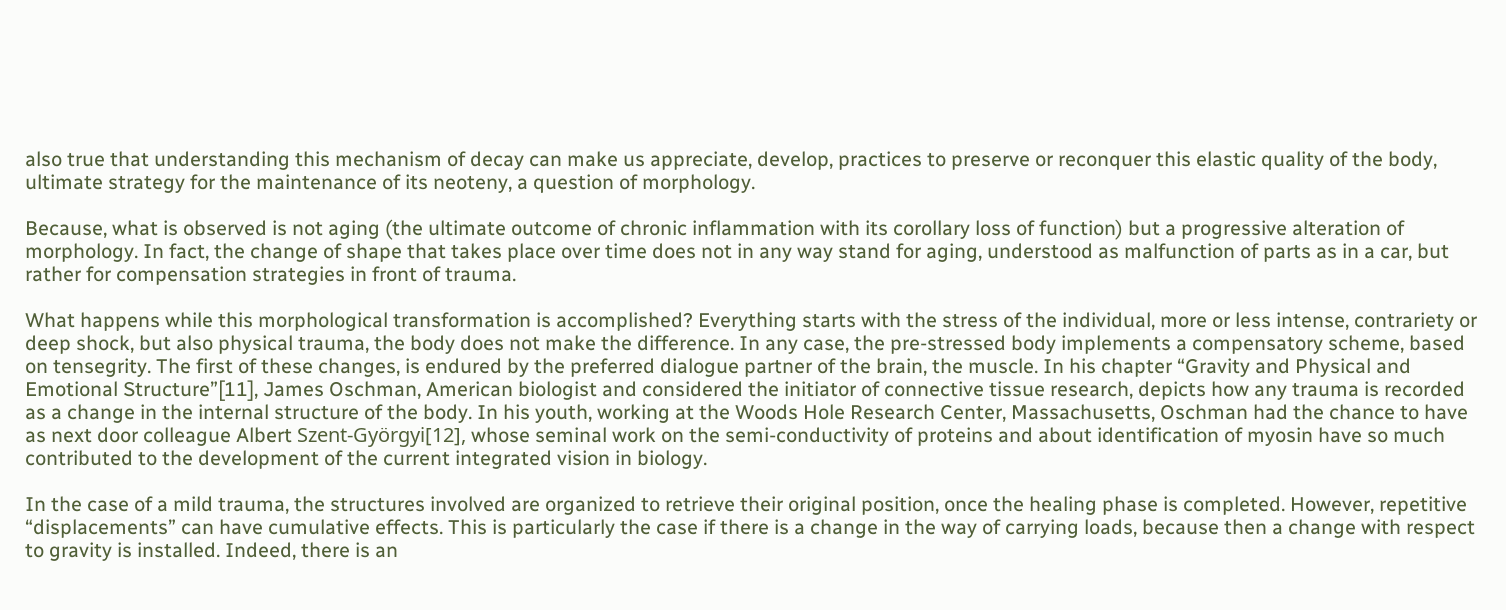also true that understanding this mechanism of decay can make us appreciate, develop, practices to preserve or reconquer this elastic quality of the body, ultimate strategy for the maintenance of its neoteny, a question of morphology.

Because, what is observed is not aging (the ultimate outcome of chronic inflammation with its corollary loss of function) but a progressive alteration of morphology. In fact, the change of shape that takes place over time does not in any way stand for aging, understood as malfunction of parts as in a car, but rather for compensation strategies in front of trauma.

What happens while this morphological transformation is accomplished? Everything starts with the stress of the individual, more or less intense, contrariety or deep shock, but also physical trauma, the body does not make the difference. In any case, the pre-stressed body implements a compensatory scheme, based on tensegrity. The first of these changes, is endured by the preferred dialogue partner of the brain, the muscle. In his chapter “Gravity and Physical and Emotional Structure”[11], James Oschman, American biologist and considered the initiator of connective tissue research, depicts how any trauma is recorded as a change in the internal structure of the body. In his youth, working at the Woods Hole Research Center, Massachusetts, Oschman had the chance to have as next door colleague Albert Szent-Györgyi[12], whose seminal work on the semi-conductivity of proteins and about identification of myosin have so much contributed to the development of the current integrated vision in biology.

In the case of a mild trauma, the structures involved are organized to retrieve their original position, once the healing phase is completed. However, repetitive “displacements” can have cumulative effects. This is particularly the case if there is a change in the way of carrying loads, because then a change with respect to gravity is installed. Indeed, there is an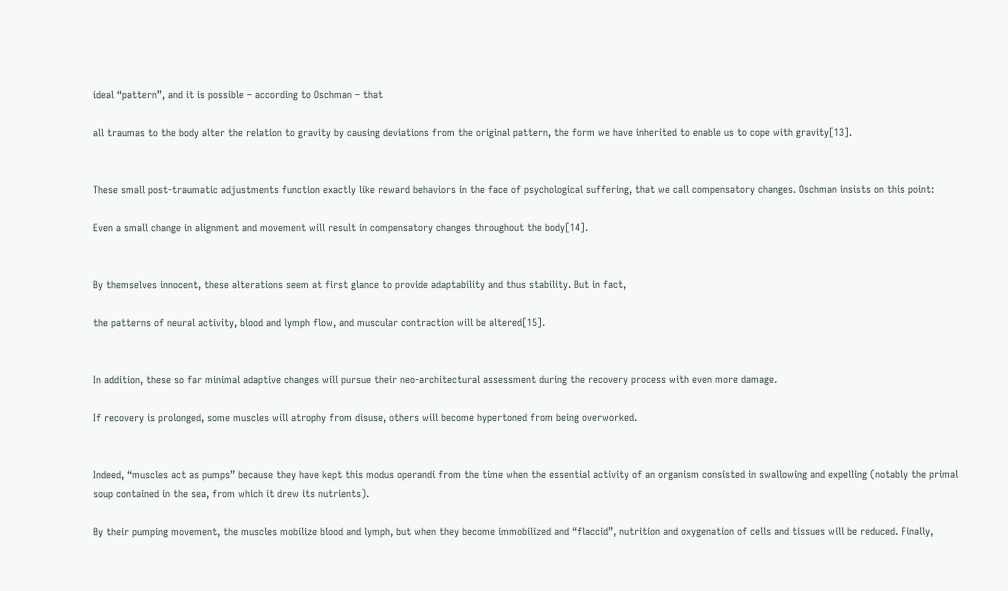ideal “pattern”, and it is possible – according to Oschman – that

all traumas to the body alter the relation to gravity by causing deviations from the original pattern, the form we have inherited to enable us to cope with gravity[13].


These small post-traumatic adjustments function exactly like reward behaviors in the face of psychological suffering, that we call compensatory changes. Oschman insists on this point:

Even a small change in alignment and movement will result in compensatory changes throughout the body[14].


By themselves innocent, these alterations seem at first glance to provide adaptability and thus stability. But in fact,

the patterns of neural activity, blood and lymph flow, and muscular contraction will be altered[15].


In addition, these so far minimal adaptive changes will pursue their neo-architectural assessment during the recovery process with even more damage.

If recovery is prolonged, some muscles will atrophy from disuse, others will become hypertoned from being overworked.


Indeed, “muscles act as pumps” because they have kept this modus operandi from the time when the essential activity of an organism consisted in swallowing and expelling (notably the primal soup contained in the sea, from which it drew its nutrients).

By their pumping movement, the muscles mobilize blood and lymph, but when they become immobilized and “flaccid”, nutrition and oxygenation of cells and tissues will be reduced. Finally,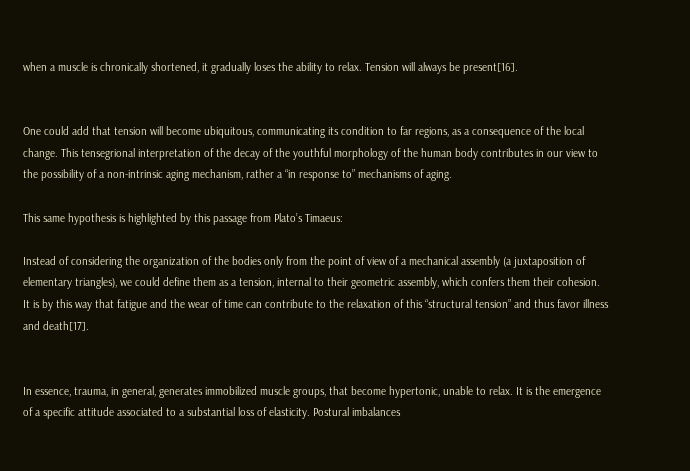when a muscle is chronically shortened, it gradually loses the ability to relax. Tension will always be present[16].


One could add that tension will become ubiquitous, communicating its condition to far regions, as a consequence of the local change. This tensegrional interpretation of the decay of the youthful morphology of the human body contributes in our view to the possibility of a non-intrinsic aging mechanism, rather a “in response to” mechanisms of aging.

This same hypothesis is highlighted by this passage from Plato’s Timaeus:

Instead of considering the organization of the bodies only from the point of view of a mechanical assembly (a juxtaposition of elementary triangles), we could define them as a tension, internal to their geometric assembly, which confers them their cohesion. It is by this way that fatigue and the wear of time can contribute to the relaxation of this “structural tension” and thus favor illness and death[17].


In essence, trauma, in general, generates immobilized muscle groups, that become hypertonic, unable to relax. It is the emergence of a specific attitude associated to a substantial loss of elasticity. Postural imbalances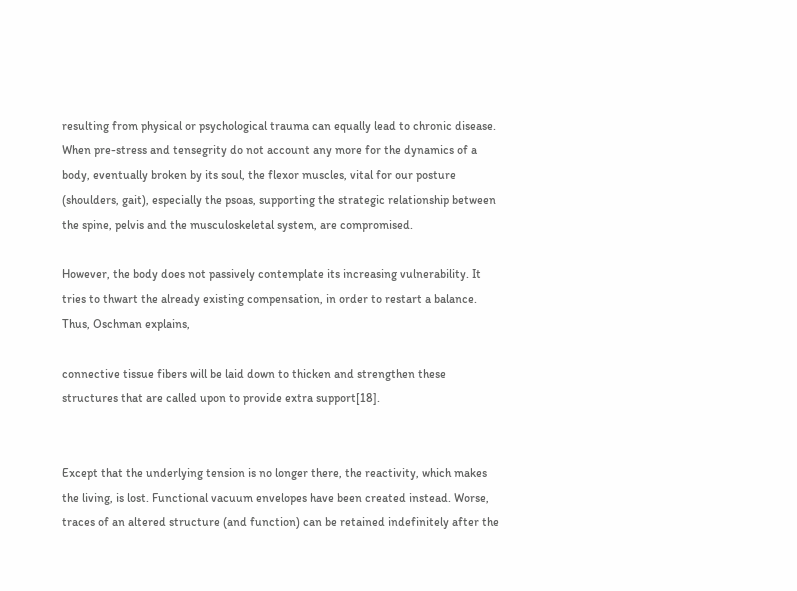resulting from physical or psychological trauma can equally lead to chronic disease. When pre-stress and tensegrity do not account any more for the dynamics of a body, eventually broken by its soul, the flexor muscles, vital for our posture (shoulders, gait), especially the psoas, supporting the strategic relationship between the spine, pelvis and the musculoskeletal system, are compromised.

However, the body does not passively contemplate its increasing vulnerability. It tries to thwart the already existing compensation, in order to restart a balance. Thus, Oschman explains,

connective tissue fibers will be laid down to thicken and strengthen these structures that are called upon to provide extra support[18].


Except that the underlying tension is no longer there, the reactivity, which makes the living, is lost. Functional vacuum envelopes have been created instead. Worse, traces of an altered structure (and function) can be retained indefinitely after the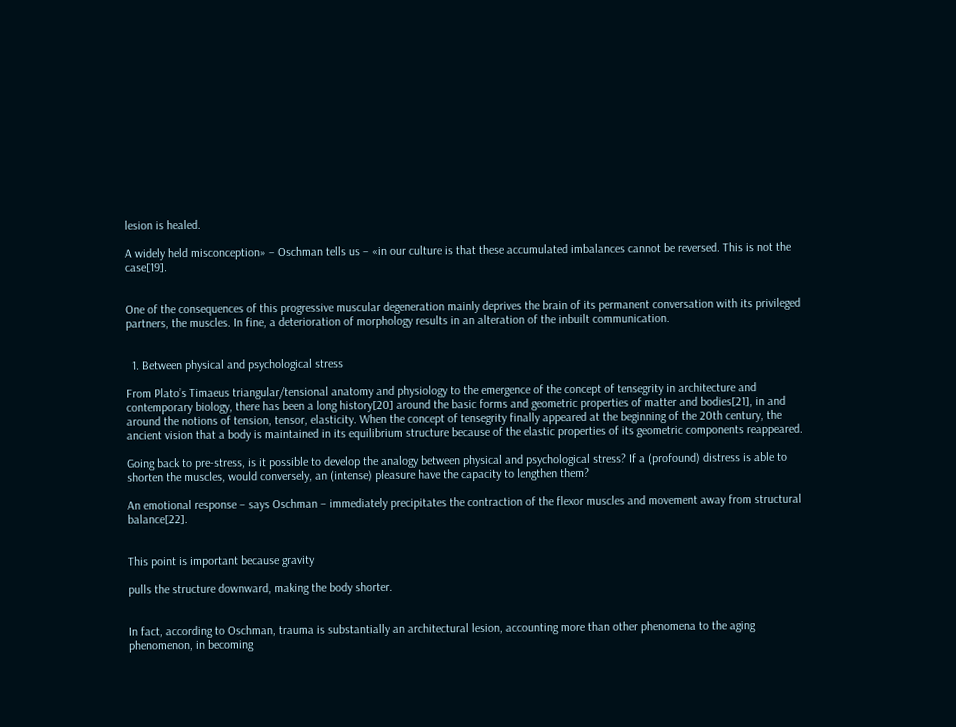lesion is healed.

A widely held misconception» – Oschman tells us – «in our culture is that these accumulated imbalances cannot be reversed. This is not the case[19].


One of the consequences of this progressive muscular degeneration mainly deprives the brain of its permanent conversation with its privileged partners, the muscles. In fine, a deterioration of morphology results in an alteration of the inbuilt communication.


  1. Between physical and psychological stress

From Plato’s Timaeus triangular/tensional anatomy and physiology to the emergence of the concept of tensegrity in architecture and contemporary biology, there has been a long history[20] around the basic forms and geometric properties of matter and bodies[21], in and around the notions of tension, tensor, elasticity. When the concept of tensegrity finally appeared at the beginning of the 20th century, the ancient vision that a body is maintained in its equilibrium structure because of the elastic properties of its geometric components reappeared.

Going back to pre-stress, is it possible to develop the analogy between physical and psychological stress? If a (profound) distress is able to shorten the muscles, would conversely, an (intense) pleasure have the capacity to lengthen them?

An emotional response – says Oschman – immediately precipitates the contraction of the flexor muscles and movement away from structural balance[22].


This point is important because gravity

pulls the structure downward, making the body shorter.


In fact, according to Oschman, trauma is substantially an architectural lesion, accounting more than other phenomena to the aging phenomenon, in becoming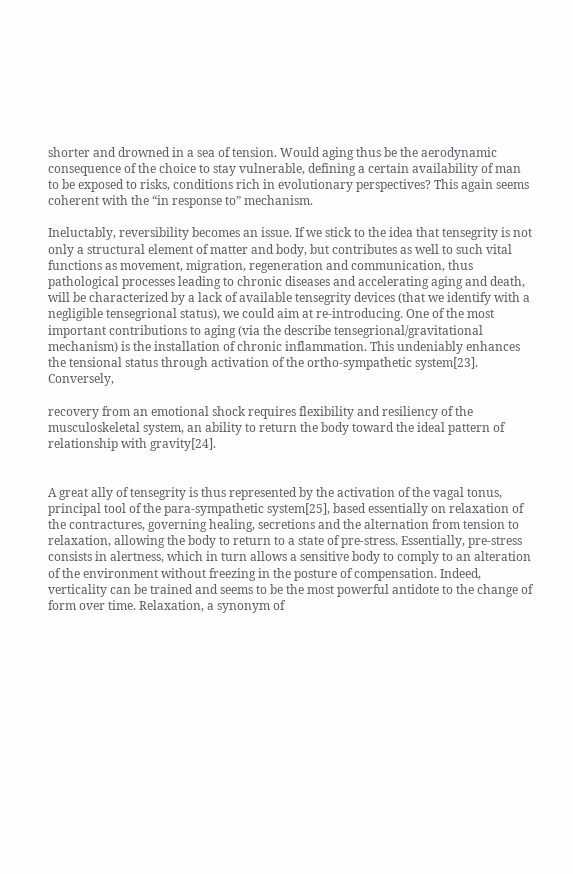shorter and drowned in a sea of tension. Would aging thus be the aerodynamic consequence of the choice to stay vulnerable, defining a certain availability of man to be exposed to risks, conditions rich in evolutionary perspectives? This again seems coherent with the “in response to” mechanism.

Ineluctably, reversibility becomes an issue. If we stick to the idea that tensegrity is not only a structural element of matter and body, but contributes as well to such vital functions as movement, migration, regeneration and communication, thus pathological processes leading to chronic diseases and accelerating aging and death, will be characterized by a lack of available tensegrity devices (that we identify with a negligible tensegrional status), we could aim at re-introducing. One of the most important contributions to aging (via the describe tensegrional/gravitational mechanism) is the installation of chronic inflammation. This undeniably enhances the tensional status through activation of the ortho-sympathetic system[23]. Conversely,

recovery from an emotional shock requires flexibility and resiliency of the musculoskeletal system, an ability to return the body toward the ideal pattern of relationship with gravity[24].


A great ally of tensegrity is thus represented by the activation of the vagal tonus, principal tool of the para-sympathetic system[25], based essentially on relaxation of the contractures, governing healing, secretions and the alternation from tension to relaxation, allowing the body to return to a state of pre-stress. Essentially, pre-stress consists in alertness, which in turn allows a sensitive body to comply to an alteration of the environment without freezing in the posture of compensation. Indeed, verticality can be trained and seems to be the most powerful antidote to the change of form over time. Relaxation, a synonym of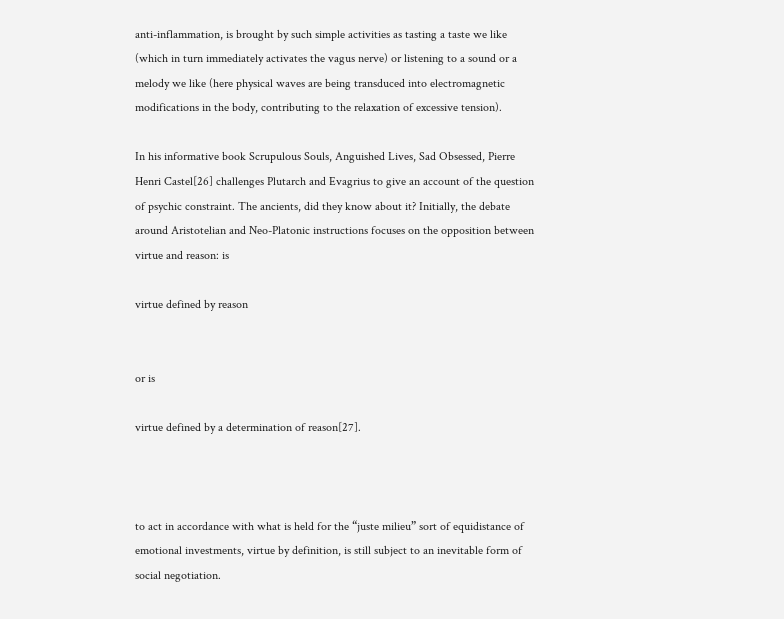anti-inflammation, is brought by such simple activities as tasting a taste we like (which in turn immediately activates the vagus nerve) or listening to a sound or a melody we like (here physical waves are being transduced into electromagnetic modifications in the body, contributing to the relaxation of excessive tension).

In his informative book Scrupulous Souls, Anguished Lives, Sad Obsessed, Pierre Henri Castel[26] challenges Plutarch and Evagrius to give an account of the question of psychic constraint. The ancients, did they know about it? Initially, the debate around Aristotelian and Neo-Platonic instructions focuses on the opposition between virtue and reason: is

virtue defined by reason


or is

virtue defined by a determination of reason[27].



to act in accordance with what is held for the “juste milieu” sort of equidistance of emotional investments, virtue by definition, is still subject to an inevitable form of social negotiation.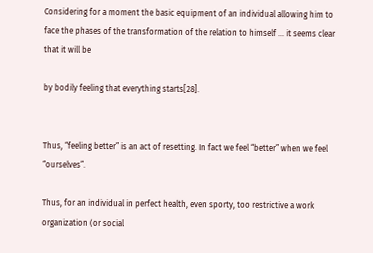Considering for a moment the basic equipment of an individual allowing him to face the phases of the transformation of the relation to himself ... it seems clear that it will be

by bodily feeling that everything starts[28].


Thus, “feeling better” is an act of resetting. In fact we feel “better” when we feel “ourselves”.

Thus, for an individual in perfect health, even sporty, too restrictive a work organization (or social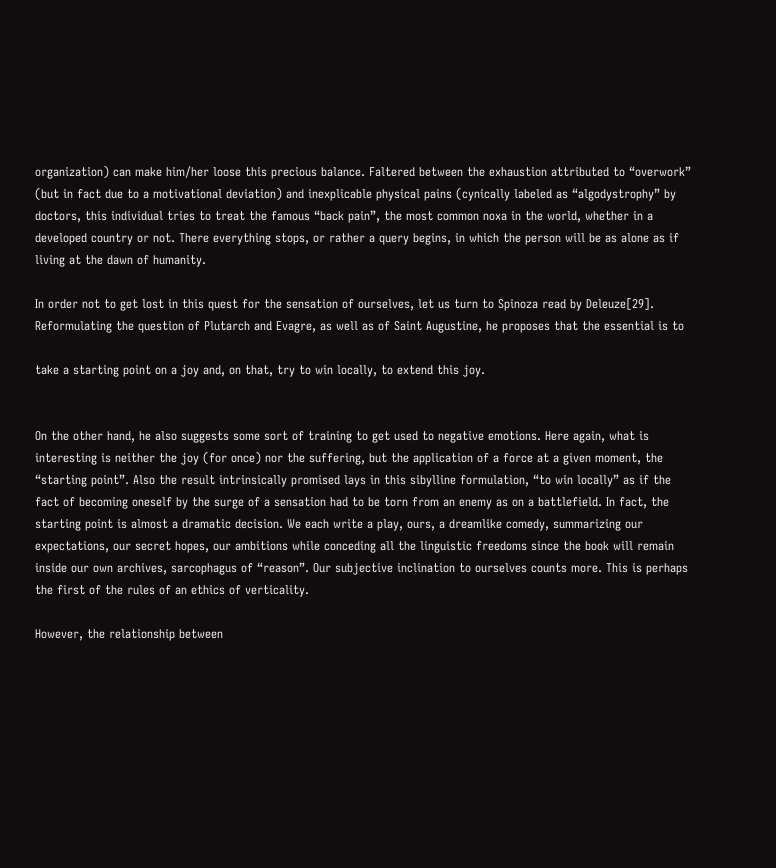organization) can make him/her loose this precious balance. Faltered between the exhaustion attributed to “overwork” (but in fact due to a motivational deviation) and inexplicable physical pains (cynically labeled as “algodystrophy” by doctors, this individual tries to treat the famous “back pain”, the most common noxa in the world, whether in a developed country or not. There everything stops, or rather a query begins, in which the person will be as alone as if living at the dawn of humanity.

In order not to get lost in this quest for the sensation of ourselves, let us turn to Spinoza read by Deleuze[29]. Reformulating the question of Plutarch and Evagre, as well as of Saint Augustine, he proposes that the essential is to

take a starting point on a joy and, on that, try to win locally, to extend this joy.


On the other hand, he also suggests some sort of training to get used to negative emotions. Here again, what is interesting is neither the joy (for once) nor the suffering, but the application of a force at a given moment, the “starting point”. Also the result intrinsically promised lays in this sibylline formulation, “to win locally” as if the fact of becoming oneself by the surge of a sensation had to be torn from an enemy as on a battlefield. In fact, the starting point is almost a dramatic decision. We each write a play, ours, a dreamlike comedy, summarizing our expectations, our secret hopes, our ambitions while conceding all the linguistic freedoms since the book will remain inside our own archives, sarcophagus of “reason”. Our subjective inclination to ourselves counts more. This is perhaps the first of the rules of an ethics of verticality.

However, the relationship between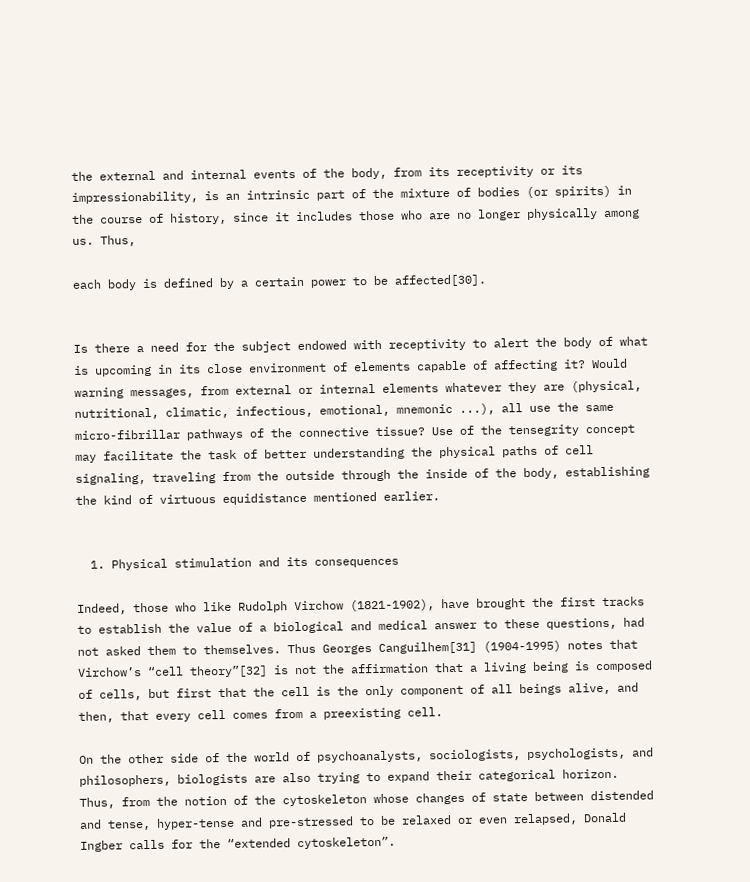the external and internal events of the body, from its receptivity or its impressionability, is an intrinsic part of the mixture of bodies (or spirits) in the course of history, since it includes those who are no longer physically among us. Thus,

each body is defined by a certain power to be affected[30].


Is there a need for the subject endowed with receptivity to alert the body of what is upcoming in its close environment of elements capable of affecting it? Would warning messages, from external or internal elements whatever they are (physical, nutritional, climatic, infectious, emotional, mnemonic ...), all use the same micro-fibrillar pathways of the connective tissue? Use of the tensegrity concept may facilitate the task of better understanding the physical paths of cell signaling, traveling from the outside through the inside of the body, establishing the kind of virtuous equidistance mentioned earlier.


  1. Physical stimulation and its consequences

Indeed, those who like Rudolph Virchow (1821-1902), have brought the first tracks to establish the value of a biological and medical answer to these questions, had not asked them to themselves. Thus Georges Canguilhem[31] (1904-1995) notes that Virchow’s “cell theory”[32] is not the affirmation that a living being is composed of cells, but first that the cell is the only component of all beings alive, and then, that every cell comes from a preexisting cell.

On the other side of the world of psychoanalysts, sociologists, psychologists, and philosophers, biologists are also trying to expand their categorical horizon. Thus, from the notion of the cytoskeleton whose changes of state between distended and tense, hyper-tense and pre-stressed to be relaxed or even relapsed, Donald Ingber calls for the “extended cytoskeleton”.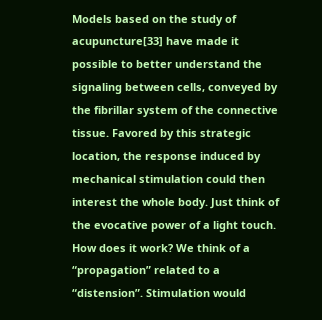Models based on the study of acupuncture[33] have made it possible to better understand the signaling between cells, conveyed by the fibrillar system of the connective tissue. Favored by this strategic location, the response induced by mechanical stimulation could then interest the whole body. Just think of the evocative power of a light touch. How does it work? We think of a “propagation” related to a “distension”. Stimulation would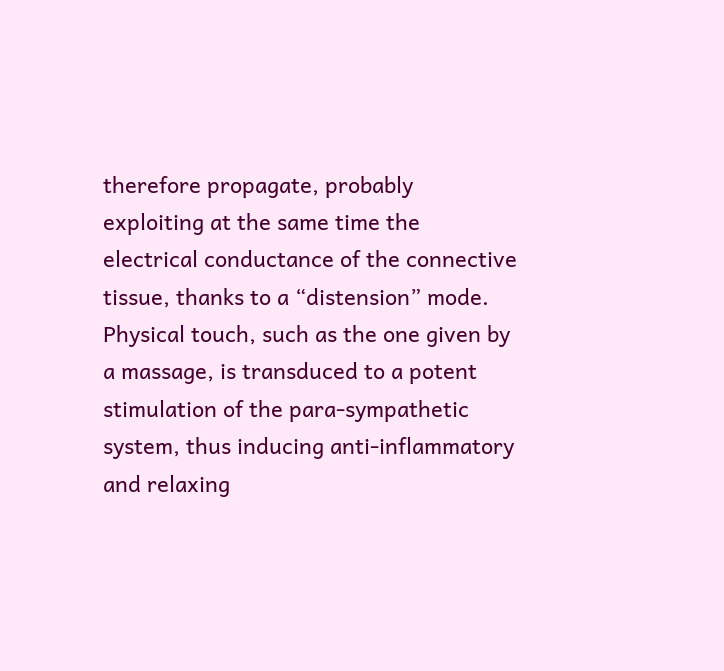therefore propagate, probably exploiting at the same time the electrical conductance of the connective tissue, thanks to a “distension” mode. Physical touch, such as the one given by a massage, is transduced to a potent stimulation of the para-sympathetic system, thus inducing anti-inflammatory and relaxing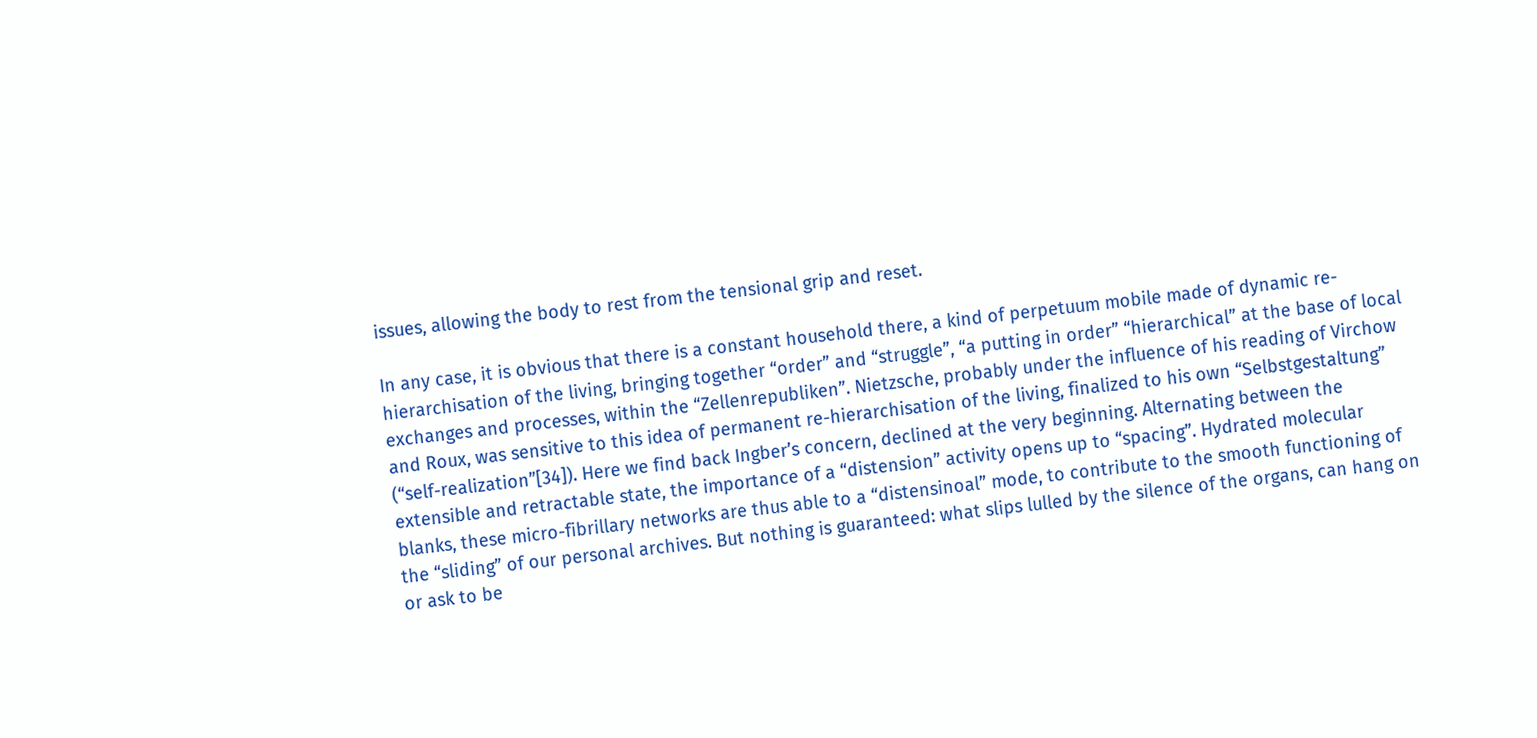issues, allowing the body to rest from the tensional grip and reset.

In any case, it is obvious that there is a constant household there, a kind of perpetuum mobile made of dynamic re-hierarchisation of the living, bringing together “order” and “struggle”, “a putting in order” “hierarchical” at the base of local exchanges and processes, within the “Zellenrepubliken”. Nietzsche, probably under the influence of his reading of Virchow and Roux, was sensitive to this idea of permanent re-hierarchisation of the living, finalized to his own “Selbstgestaltung” (“self-realization”[34]). Here we find back Ingber’s concern, declined at the very beginning. Alternating between the extensible and retractable state, the importance of a “distension” activity opens up to “spacing”. Hydrated molecular blanks, these micro-fibrillary networks are thus able to a “distensinoal” mode, to contribute to the smooth functioning of the “sliding” of our personal archives. But nothing is guaranteed: what slips lulled by the silence of the organs, can hang on or ask to be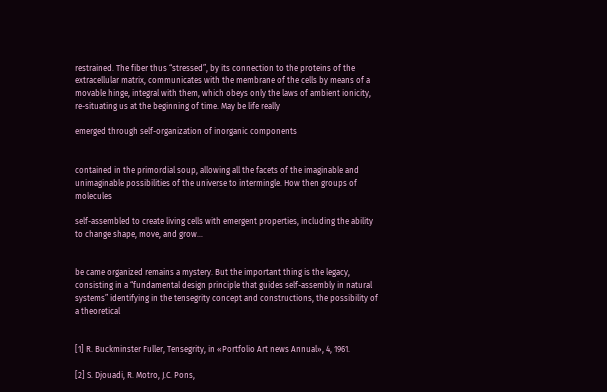restrained. The fiber thus “stressed”, by its connection to the proteins of the extracellular matrix, communicates with the membrane of the cells by means of a movable hinge, integral with them, which obeys only the laws of ambient ionicity, re-situating us at the beginning of time. May be life really

emerged through self-organization of inorganic components


contained in the primordial soup, allowing all the facets of the imaginable and unimaginable possibilities of the universe to intermingle. How then groups of molecules

self-assembled to create living cells with emergent properties, including the ability to change shape, move, and grow…


be came organized remains a mystery. But the important thing is the legacy, consisting in a “fundamental design principle that guides self-assembly in natural systems” identifying in the tensegrity concept and constructions, the possibility of a theoretical


[1] R. Buckminster Fuller, Tensegrity, in «Portfolio Art news Annual», 4, 1961.

[2] S. Djouadi, R. Motro, J.C. Pons,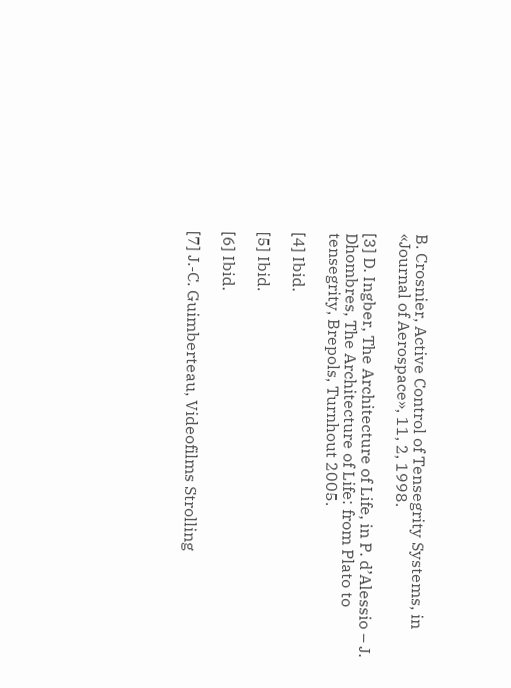B. Crosnier, Active Control of Tensegrity Systems, in «Journal of Aerospace», 11, 2, 1998.

[3] D. Ingber, The Architecture of Life, in P. d’Alessio – J. Dhombres, The Architecture of Life: from Plato to tensegrity, Brepols, Turnhout 2005.

[4] Ibid.

[5] Ibid.

[6] Ibid.

[7] J.-C. Guimberteau, Videofilms Strolling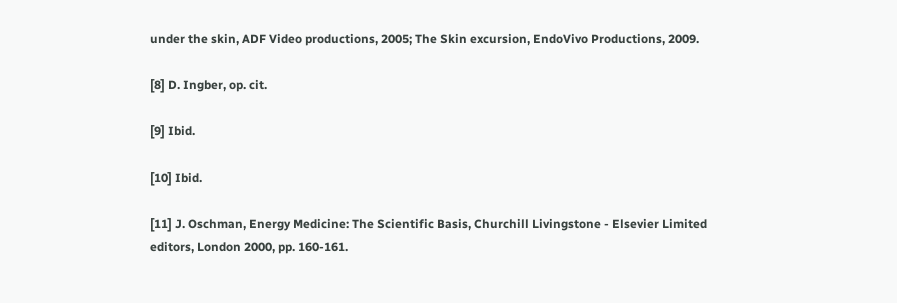under the skin, ADF Video productions, 2005; The Skin excursion, EndoVivo Productions, 2009.

[8] D. Ingber, op. cit.

[9] Ibid.

[10] Ibid.

[11] J. Oschman, Energy Medicine: The Scientific Basis, Churchill Livingstone - Elsevier Limited editors, London 2000, pp. 160-161.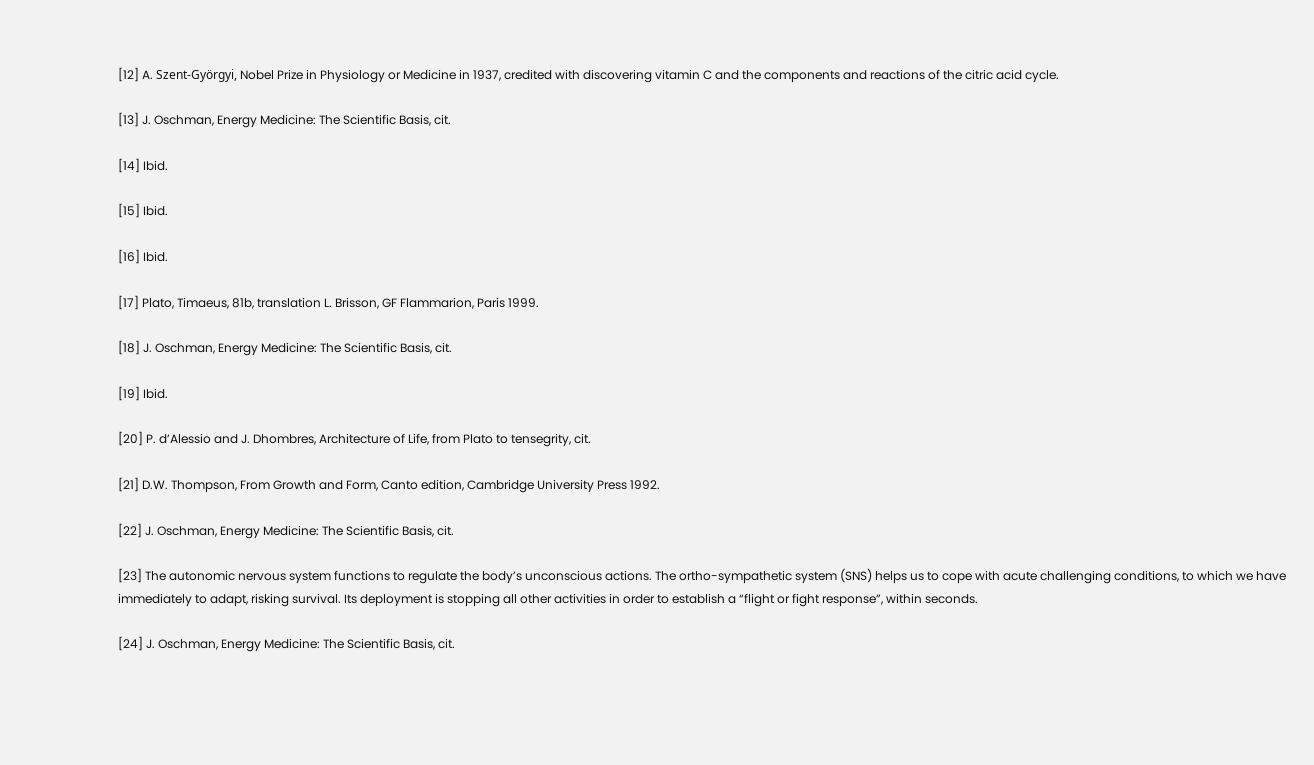[12] A. Szent-Györgyi, Nobel Prize in Physiology or Medicine in 1937, credited with discovering vitamin C and the components and reactions of the citric acid cycle.

[13] J. Oschman, Energy Medicine: The Scientific Basis, cit.

[14] Ibid.

[15] Ibid.

[16] Ibid.

[17] Plato, Timaeus, 81b, translation L. Brisson, GF Flammarion, Paris 1999.

[18] J. Oschman, Energy Medicine: The Scientific Basis, cit.

[19] Ibid.

[20] P. d’Alessio and J. Dhombres, Architecture of Life, from Plato to tensegrity, cit.

[21] D.W. Thompson, From Growth and Form, Canto edition, Cambridge University Press 1992.

[22] J. Oschman, Energy Medicine: The Scientific Basis, cit.

[23] The autonomic nervous system functions to regulate the body’s unconscious actions. The ortho-sympathetic system (SNS) helps us to cope with acute challenging conditions, to which we have immediately to adapt, risking survival. Its deployment is stopping all other activities in order to establish a “flight or fight response”, within seconds.

[24] J. Oschman, Energy Medicine: The Scientific Basis, cit.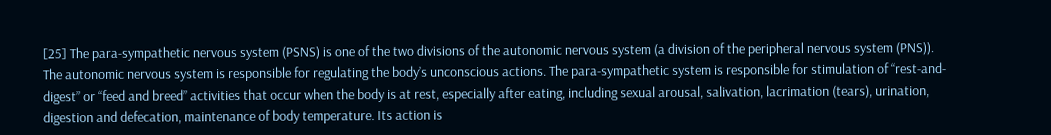[25] The para-sympathetic nervous system (PSNS) is one of the two divisions of the autonomic nervous system (a division of the peripheral nervous system (PNS)). The autonomic nervous system is responsible for regulating the body’s unconscious actions. The para-sympathetic system is responsible for stimulation of “rest-and-digest” or “feed and breed” activities that occur when the body is at rest, especially after eating, including sexual arousal, salivation, lacrimation (tears), urination, digestion and defecation, maintenance of body temperature. Its action is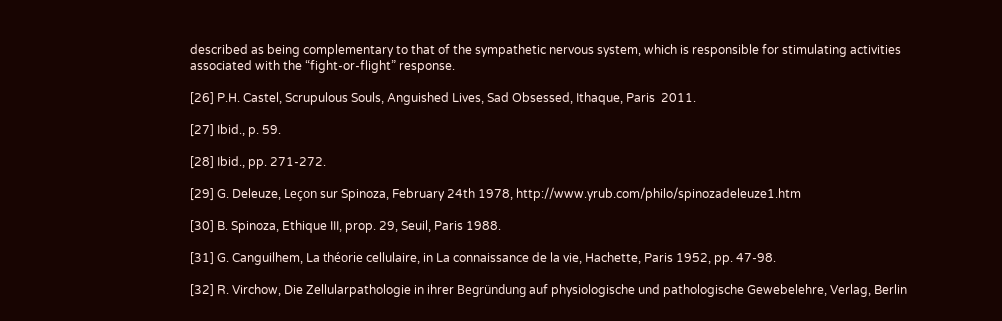described as being complementary to that of the sympathetic nervous system, which is responsible for stimulating activities associated with the “fight-or-flight” response.

[26] P.H. Castel, Scrupulous Souls, Anguished Lives, Sad Obsessed, Ithaque, Paris  2011.

[27] Ibid., p. 59.

[28] Ibid., pp. 271-272.

[29] G. Deleuze, Leçon sur Spinoza, February 24th 1978, http://www.yrub.com/philo/spinozadeleuze1.htm

[30] B. Spinoza, Ethique III, prop. 29, Seuil, Paris 1988.

[31] G. Canguilhem, La théorie cellulaire, in La connaissance de la vie, Hachette, Paris 1952, pp. 47-98.

[32] R. Virchow, Die Zellularpathologie in ihrer Begründung auf physiologische und pathologische Gewebelehre, Verlag, Berlin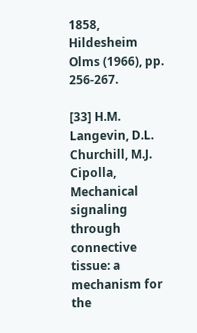1858, Hildesheim Olms (1966), pp. 256-267.

[33] H.M. Langevin, D.L. Churchill, M.J. Cipolla, Mechanical signaling through connective tissue: a mechanism for the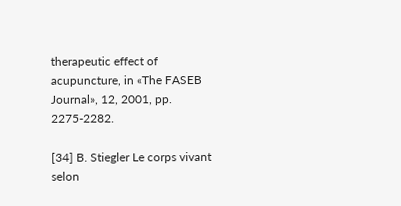therapeutic effect of acupuncture, in «The FASEB Journal», 12, 2001, pp. 2275-2282.

[34] B. Stiegler Le corps vivant selon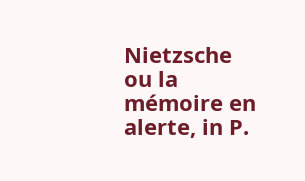Nietzsche ou la mémoire en alerte, in P.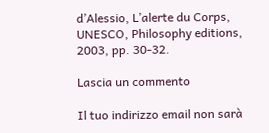d’Alessio, L’alerte du Corps, UNESCO, Philosophy editions, 2003, pp. 30-32.

Lascia un commento

Il tuo indirizzo email non sarà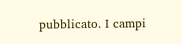pubblicato. I campi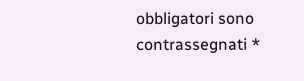obbligatori sono contrassegnati *